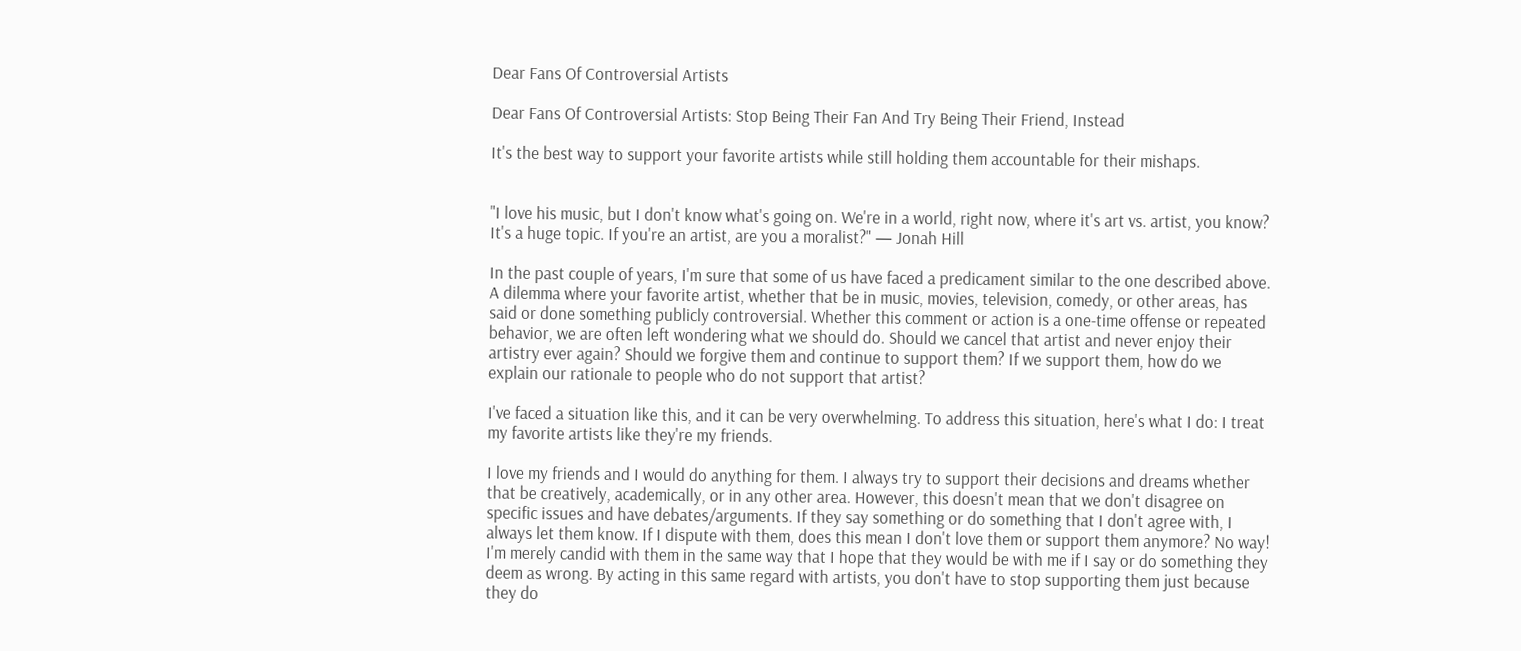Dear Fans Of Controversial Artists

Dear Fans Of Controversial Artists: Stop Being Their Fan And Try Being Their Friend, Instead

It's the best way to support your favorite artists while still holding them accountable for their mishaps.


"I love his music, but I don't know what's going on. We're in a world, right now, where it's art vs. artist, you know? It's a huge topic. If you're an artist, are you a moralist?" — Jonah Hill

In the past couple of years, I'm sure that some of us have faced a predicament similar to the one described above. A dilemma where your favorite artist, whether that be in music, movies, television, comedy, or other areas, has said or done something publicly controversial. Whether this comment or action is a one-time offense or repeated behavior, we are often left wondering what we should do. Should we cancel that artist and never enjoy their artistry ever again? Should we forgive them and continue to support them? If we support them, how do we explain our rationale to people who do not support that artist?

I've faced a situation like this, and it can be very overwhelming. To address this situation, here's what I do: I treat my favorite artists like they're my friends.

I love my friends and I would do anything for them. I always try to support their decisions and dreams whether that be creatively, academically, or in any other area. However, this doesn't mean that we don't disagree on specific issues and have debates/arguments. If they say something or do something that I don't agree with, I always let them know. If I dispute with them, does this mean I don't love them or support them anymore? No way! I'm merely candid with them in the same way that I hope that they would be with me if I say or do something they deem as wrong. By acting in this same regard with artists, you don't have to stop supporting them just because they do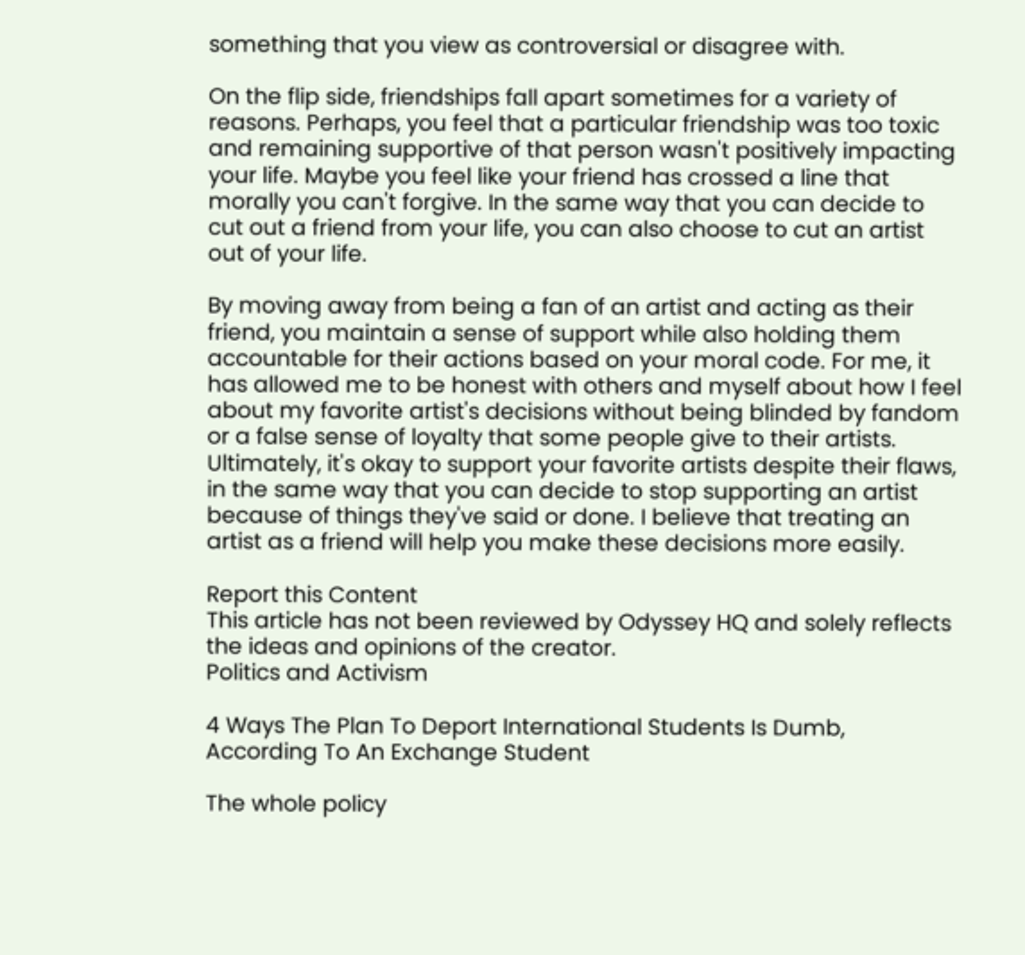something that you view as controversial or disagree with.

On the flip side, friendships fall apart sometimes for a variety of reasons. Perhaps, you feel that a particular friendship was too toxic and remaining supportive of that person wasn't positively impacting your life. Maybe you feel like your friend has crossed a line that morally you can't forgive. In the same way that you can decide to cut out a friend from your life, you can also choose to cut an artist out of your life.

By moving away from being a fan of an artist and acting as their friend, you maintain a sense of support while also holding them accountable for their actions based on your moral code. For me, it has allowed me to be honest with others and myself about how I feel about my favorite artist's decisions without being blinded by fandom or a false sense of loyalty that some people give to their artists. Ultimately, it's okay to support your favorite artists despite their flaws, in the same way that you can decide to stop supporting an artist because of things they've said or done. I believe that treating an artist as a friend will help you make these decisions more easily.

Report this Content
This article has not been reviewed by Odyssey HQ and solely reflects the ideas and opinions of the creator.
Politics and Activism

4 Ways The Plan To Deport International Students Is Dumb, According To An Exchange Student

The whole policy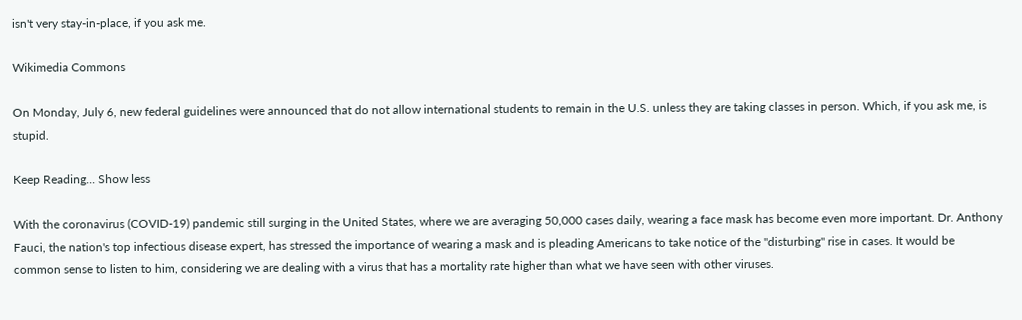isn't very stay-in-place, if you ask me.

Wikimedia Commons

On Monday, July 6, new federal guidelines were announced that do not allow international students to remain in the U.S. unless they are taking classes in person. Which, if you ask me, is stupid.

Keep Reading... Show less

With the coronavirus (COVID-19) pandemic still surging in the United States, where we are averaging 50,000 cases daily, wearing a face mask has become even more important. Dr. Anthony Fauci, the nation's top infectious disease expert, has stressed the importance of wearing a mask and is pleading Americans to take notice of the "disturbing" rise in cases. It would be common sense to listen to him, considering we are dealing with a virus that has a mortality rate higher than what we have seen with other viruses.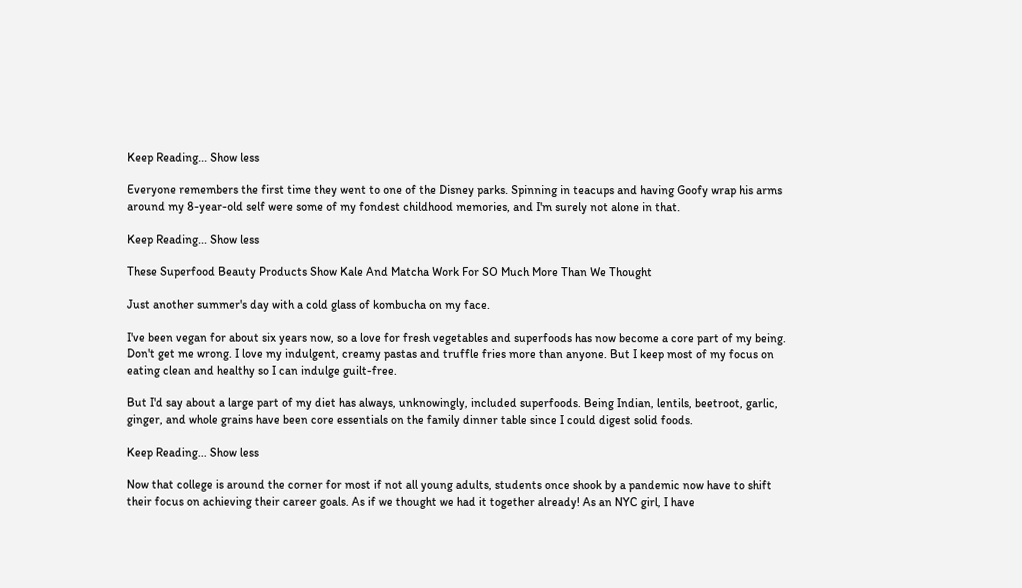Keep Reading... Show less

Everyone remembers the first time they went to one of the Disney parks. Spinning in teacups and having Goofy wrap his arms around my 8-year-old self were some of my fondest childhood memories, and I'm surely not alone in that.

Keep Reading... Show less

These Superfood Beauty Products Show Kale And Matcha Work For SO Much More Than We Thought

Just another summer's day with a cold glass of kombucha on my face.

I've been vegan for about six years now, so a love for fresh vegetables and superfoods has now become a core part of my being. Don't get me wrong. I love my indulgent, creamy pastas and truffle fries more than anyone. But I keep most of my focus on eating clean and healthy so I can indulge guilt-free.

But I'd say about a large part of my diet has always, unknowingly, included superfoods. Being Indian, lentils, beetroot, garlic, ginger, and whole grains have been core essentials on the family dinner table since I could digest solid foods.

Keep Reading... Show less

Now that college is around the corner for most if not all young adults, students once shook by a pandemic now have to shift their focus on achieving their career goals. As if we thought we had it together already! As an NYC girl, I have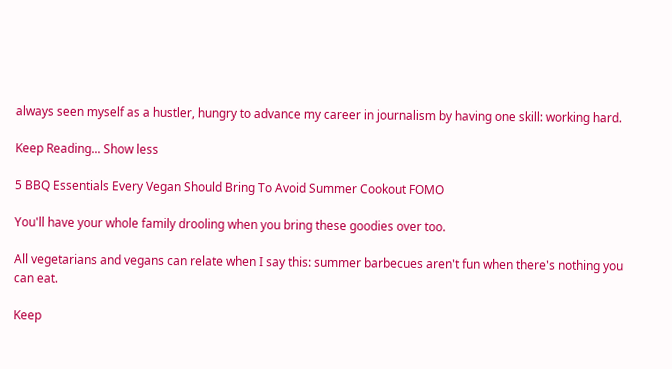always seen myself as a hustler, hungry to advance my career in journalism by having one skill: working hard.

Keep Reading... Show less

5 BBQ Essentials Every Vegan Should Bring To Avoid Summer Cookout FOMO

You'll have your whole family drooling when you bring these goodies over too.

All vegetarians and vegans can relate when I say this: summer barbecues aren't fun when there's nothing you can eat.

Keep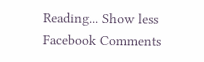Reading... Show less
Facebook Comments